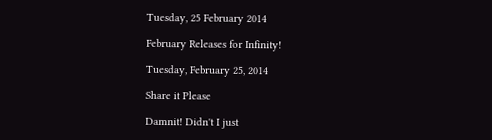Tuesday, 25 February 2014

February Releases for Infinity!

Tuesday, February 25, 2014

Share it Please

Damnit! Didn't I just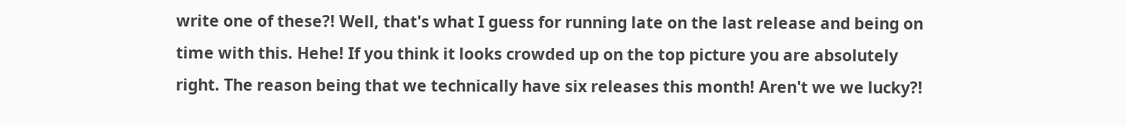write one of these?! Well, that's what I guess for running late on the last release and being on time with this. Hehe! If you think it looks crowded up on the top picture you are absolutely right. The reason being that we technically have six releases this month! Aren't we we lucky?!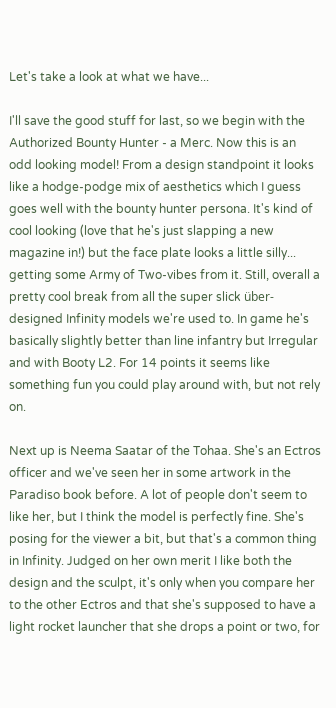Let's take a look at what we have...

I'll save the good stuff for last, so we begin with the Authorized Bounty Hunter - a Merc. Now this is an odd looking model! From a design standpoint it looks like a hodge-podge mix of aesthetics which I guess goes well with the bounty hunter persona. It's kind of cool looking (love that he's just slapping a new magazine in!) but the face plate looks a little silly... getting some Army of Two-vibes from it. Still, overall a pretty cool break from all the super slick über-designed Infinity models we're used to. In game he's basically slightly better than line infantry but Irregular and with Booty L2. For 14 points it seems like something fun you could play around with, but not rely on.

Next up is Neema Saatar of the Tohaa. She's an Ectros officer and we've seen her in some artwork in the Paradiso book before. A lot of people don't seem to like her, but I think the model is perfectly fine. She's posing for the viewer a bit, but that's a common thing in Infinity. Judged on her own merit I like both the design and the sculpt, it's only when you compare her to the other Ectros and that she's supposed to have a light rocket launcher that she drops a point or two, for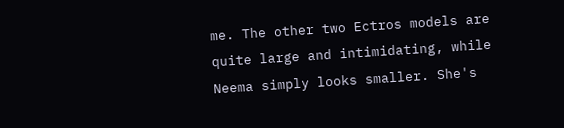me. The other two Ectros models are quite large and intimidating, while Neema simply looks smaller. She's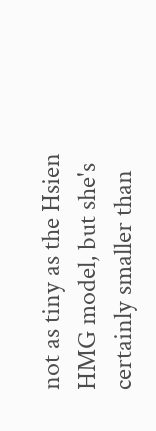not as tiny as the Hsien HMG model, but she's certainly smaller than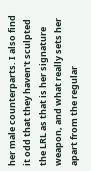her male counterparts. I also find it odd that they haven't sculpted the LRL as that is her signature weapon, and what really sets her apart from the regular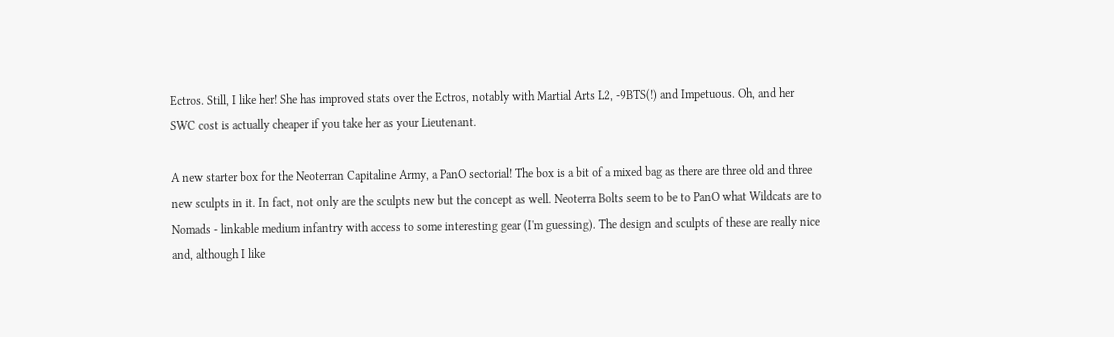Ectros. Still, I like her! She has improved stats over the Ectros, notably with Martial Arts L2, -9BTS(!) and Impetuous. Oh, and her SWC cost is actually cheaper if you take her as your Lieutenant.

A new starter box for the Neoterran Capitaline Army, a PanO sectorial! The box is a bit of a mixed bag as there are three old and three new sculpts in it. In fact, not only are the sculpts new but the concept as well. Neoterra Bolts seem to be to PanO what Wildcats are to Nomads - linkable medium infantry with access to some interesting gear (I'm guessing). The design and sculpts of these are really nice and, although I like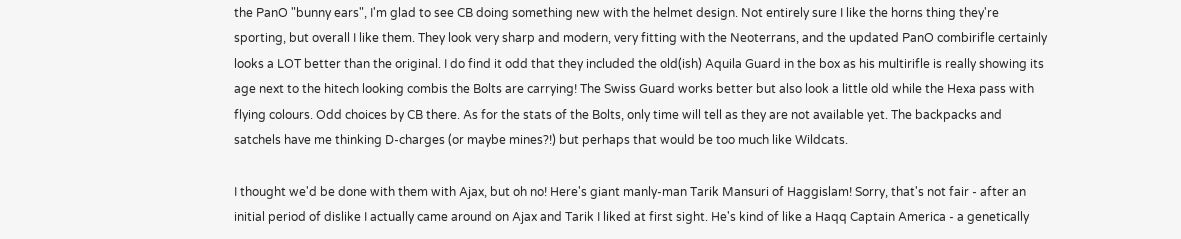the PanO "bunny ears", I'm glad to see CB doing something new with the helmet design. Not entirely sure I like the horns thing they're sporting, but overall I like them. They look very sharp and modern, very fitting with the Neoterrans, and the updated PanO combirifle certainly looks a LOT better than the original. I do find it odd that they included the old(ish) Aquila Guard in the box as his multirifle is really showing its age next to the hitech looking combis the Bolts are carrying! The Swiss Guard works better but also look a little old while the Hexa pass with flying colours. Odd choices by CB there. As for the stats of the Bolts, only time will tell as they are not available yet. The backpacks and satchels have me thinking D-charges (or maybe mines?!) but perhaps that would be too much like Wildcats.

I thought we'd be done with them with Ajax, but oh no! Here's giant manly-man Tarik Mansuri of Haggislam! Sorry, that's not fair - after an initial period of dislike I actually came around on Ajax and Tarik I liked at first sight. He's kind of like a Haqq Captain America - a genetically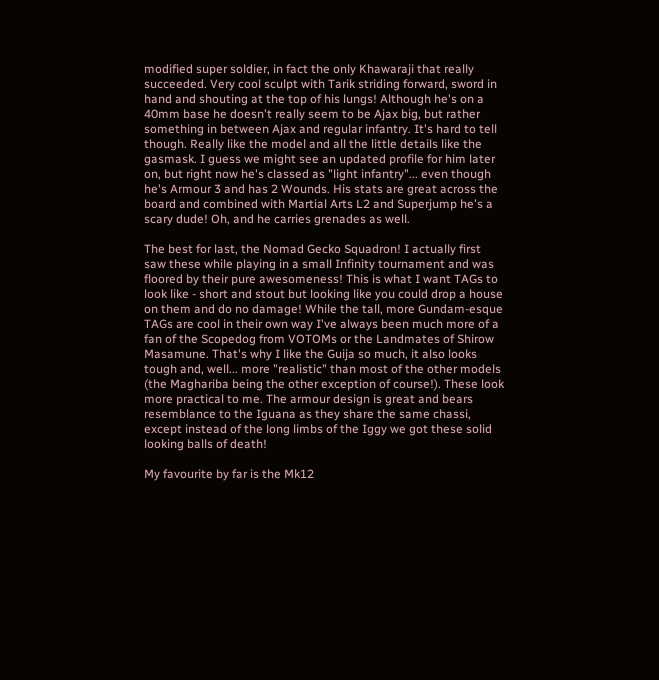modified super soldier, in fact the only Khawaraji that really succeeded. Very cool sculpt with Tarik striding forward, sword in hand and shouting at the top of his lungs! Although he's on a 40mm base he doesn't really seem to be Ajax big, but rather something in between Ajax and regular infantry. It's hard to tell though. Really like the model and all the little details like the gasmask. I guess we might see an updated profile for him later on, but right now he's classed as "light infantry"... even though he's Armour 3 and has 2 Wounds. His stats are great across the board and combined with Martial Arts L2 and Superjump he's a scary dude! Oh, and he carries grenades as well.

The best for last, the Nomad Gecko Squadron! I actually first saw these while playing in a small Infinity tournament and was floored by their pure awesomeness! This is what I want TAGs to look like - short and stout but looking like you could drop a house on them and do no damage! While the tall, more Gundam-esque TAGs are cool in their own way I've always been much more of a fan of the Scopedog from VOTOMs or the Landmates of Shirow Masamune. That's why I like the Guija so much, it also looks tough and, well... more "realistic" than most of the other models (the Maghariba being the other exception of course!). These look more practical to me. The armour design is great and bears resemblance to the Iguana as they share the same chassi, except instead of the long limbs of the Iggy we got these solid looking balls of death!

My favourite by far is the Mk12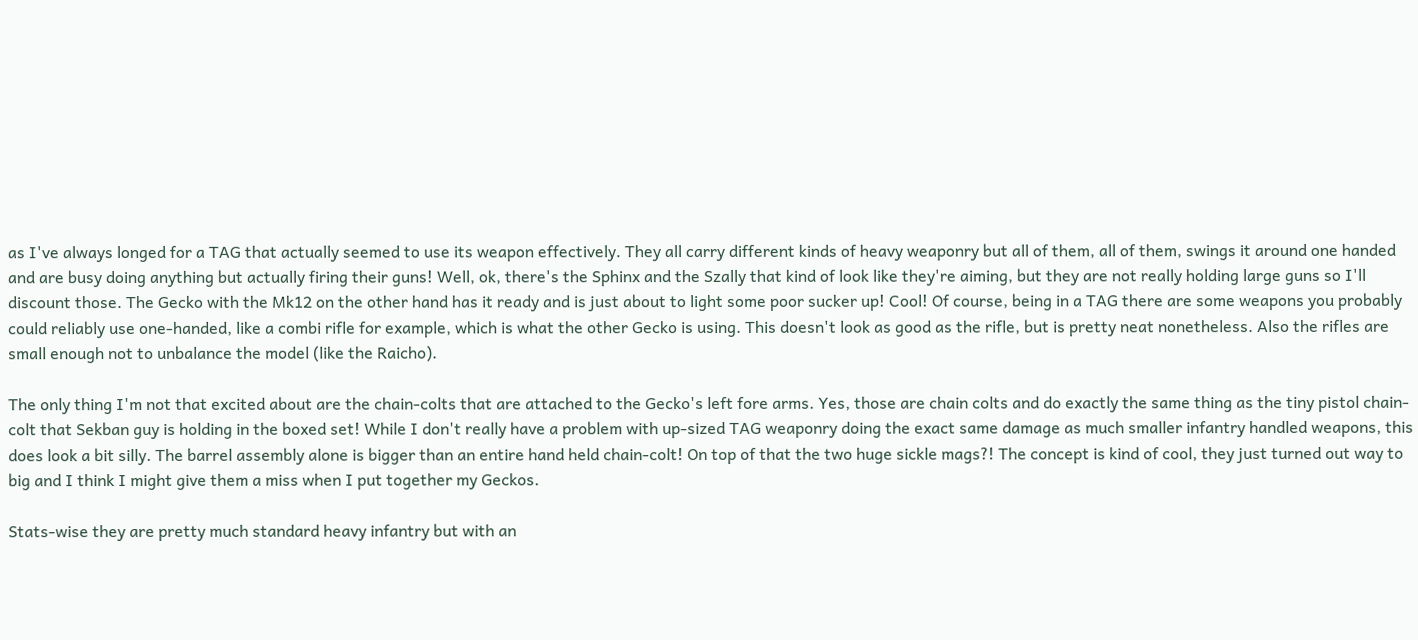as I've always longed for a TAG that actually seemed to use its weapon effectively. They all carry different kinds of heavy weaponry but all of them, all of them, swings it around one handed and are busy doing anything but actually firing their guns! Well, ok, there's the Sphinx and the Szally that kind of look like they're aiming, but they are not really holding large guns so I'll discount those. The Gecko with the Mk12 on the other hand has it ready and is just about to light some poor sucker up! Cool! Of course, being in a TAG there are some weapons you probably could reliably use one-handed, like a combi rifle for example, which is what the other Gecko is using. This doesn't look as good as the rifle, but is pretty neat nonetheless. Also the rifles are small enough not to unbalance the model (like the Raicho).

The only thing I'm not that excited about are the chain-colts that are attached to the Gecko's left fore arms. Yes, those are chain colts and do exactly the same thing as the tiny pistol chain-colt that Sekban guy is holding in the boxed set! While I don't really have a problem with up-sized TAG weaponry doing the exact same damage as much smaller infantry handled weapons, this does look a bit silly. The barrel assembly alone is bigger than an entire hand held chain-colt! On top of that the two huge sickle mags?! The concept is kind of cool, they just turned out way to big and I think I might give them a miss when I put together my Geckos.

Stats-wise they are pretty much standard heavy infantry but with an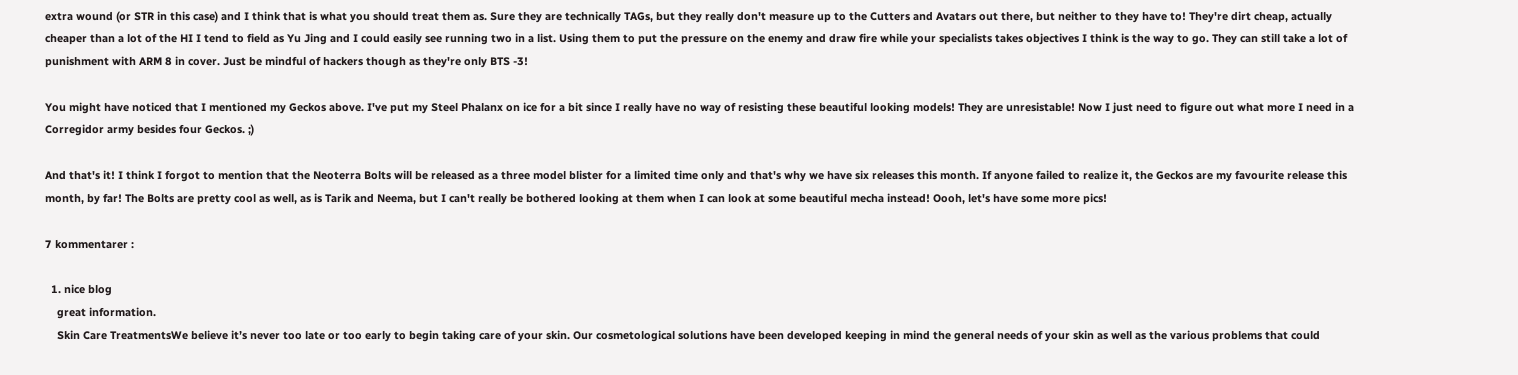extra wound (or STR in this case) and I think that is what you should treat them as. Sure they are technically TAGs, but they really don't measure up to the Cutters and Avatars out there, but neither to they have to! They're dirt cheap, actually cheaper than a lot of the HI I tend to field as Yu Jing and I could easily see running two in a list. Using them to put the pressure on the enemy and draw fire while your specialists takes objectives I think is the way to go. They can still take a lot of punishment with ARM 8 in cover. Just be mindful of hackers though as they're only BTS -3!

You might have noticed that I mentioned my Geckos above. I've put my Steel Phalanx on ice for a bit since I really have no way of resisting these beautiful looking models! They are unresistable! Now I just need to figure out what more I need in a Corregidor army besides four Geckos. ;)

And that's it! I think I forgot to mention that the Neoterra Bolts will be released as a three model blister for a limited time only and that's why we have six releases this month. If anyone failed to realize it, the Geckos are my favourite release this month, by far! The Bolts are pretty cool as well, as is Tarik and Neema, but I can't really be bothered looking at them when I can look at some beautiful mecha instead! Oooh, let's have some more pics!

7 kommentarer :

  1. nice blog
    great information.
    Skin Care TreatmentsWe believe it’s never too late or too early to begin taking care of your skin. Our cosmetological solutions have been developed keeping in mind the general needs of your skin as well as the various problems that could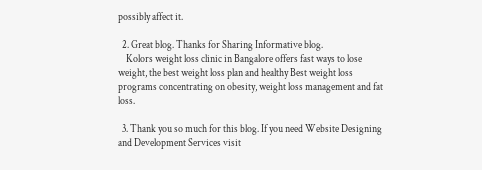possibly affect it.

  2. Great blog. Thanks for Sharing Informative blog.
    Kolors weight loss clinic in Bangalore offers fast ways to lose weight, the best weight loss plan and healthy Best weight loss programs concentrating on obesity, weight loss management and fat loss.

  3. Thank you so much for this blog. If you need Website Designing and Development Services visit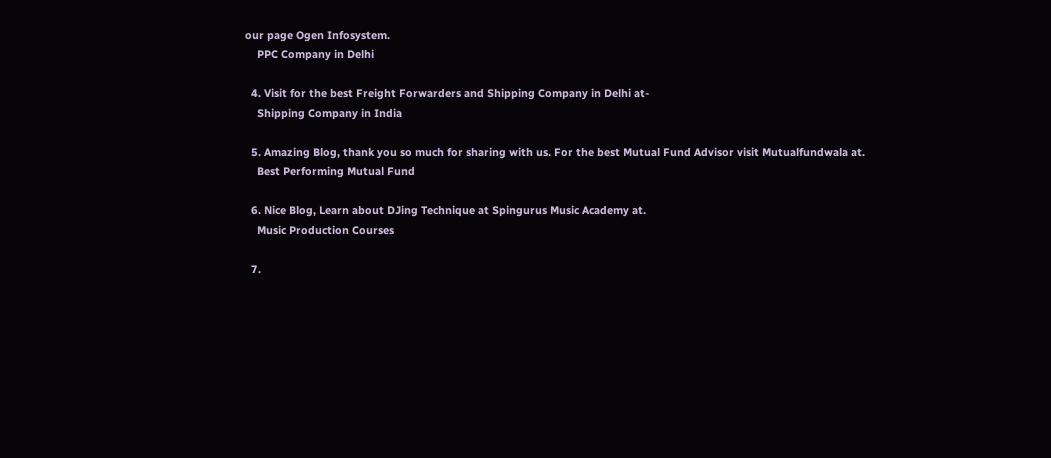our page Ogen Infosystem.
    PPC Company in Delhi

  4. Visit for the best Freight Forwarders and Shipping Company in Delhi at-
    Shipping Company in India

  5. Amazing Blog, thank you so much for sharing with us. For the best Mutual Fund Advisor visit Mutualfundwala at.
    Best Performing Mutual Fund

  6. Nice Blog, Learn about DJing Technique at Spingurus Music Academy at.
    Music Production Courses

  7.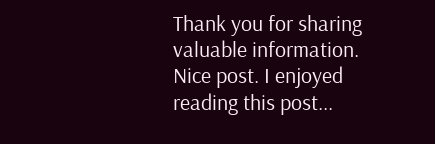Thank you for sharing valuable information. Nice post. I enjoyed reading this post...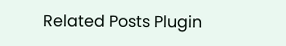Related Posts Plugin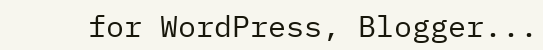for WordPress, Blogger...